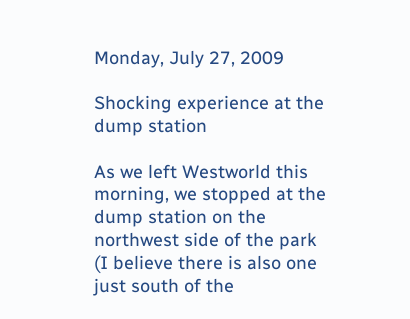Monday, July 27, 2009

Shocking experience at the dump station

As we left Westworld this morning, we stopped at the dump station on the northwest side of the park (I believe there is also one just south of the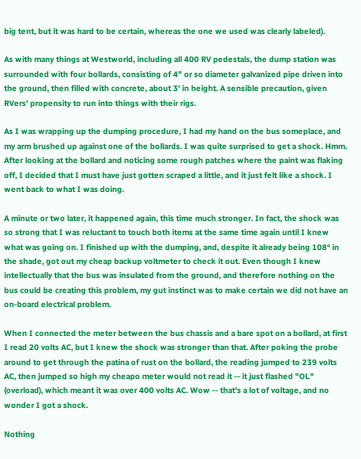big tent, but it was hard to be certain, whereas the one we used was clearly labeled).

As with many things at Westworld, including all 400 RV pedestals, the dump station was surrounded with four bollards, consisting of 4" or so diameter galvanized pipe driven into the ground, then filled with concrete, about 3' in height. A sensible precaution, given RVers' propensity to run into things with their rigs.

As I was wrapping up the dumping procedure, I had my hand on the bus someplace, and my arm brushed up against one of the bollards. I was quite surprised to get a shock. Hmm. After looking at the bollard and noticing some rough patches where the paint was flaking off, I decided that I must have just gotten scraped a little, and it just felt like a shock. I went back to what I was doing.

A minute or two later, it happened again, this time much stronger. In fact, the shock was so strong that I was reluctant to touch both items at the same time again until I knew what was going on. I finished up with the dumping, and, despite it already being 108° in the shade, got out my cheap backup voltmeter to check it out. Even though I knew intellectually that the bus was insulated from the ground, and therefore nothing on the bus could be creating this problem, my gut instinct was to make certain we did not have an on-board electrical problem.

When I connected the meter between the bus chassis and a bare spot on a bollard, at first I read 20 volts AC, but I knew the shock was stronger than that. After poking the probe around to get through the patina of rust on the bollard, the reading jumped to 239 volts AC, then jumped so high my cheapo meter would not read it -- it just flashed "OL" (overload), which meant it was over 400 volts AC. Wow -- that's a lot of voltage, and no wonder I got a shock.

Nothing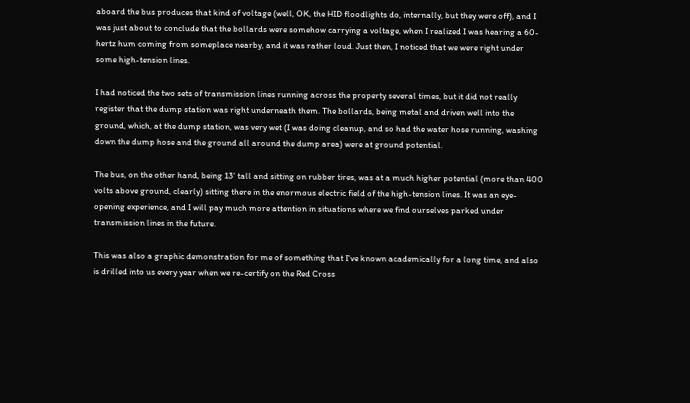aboard the bus produces that kind of voltage (well, OK, the HID floodlights do, internally, but they were off), and I was just about to conclude that the bollards were somehow carrying a voltage, when I realized I was hearing a 60-hertz hum coming from someplace nearby, and it was rather loud. Just then, I noticed that we were right under some high-tension lines.

I had noticed the two sets of transmission lines running across the property several times, but it did not really register that the dump station was right underneath them. The bollards, being metal and driven well into the ground, which, at the dump station, was very wet (I was doing cleanup, and so had the water hose running, washing down the dump hose and the ground all around the dump area) were at ground potential.

The bus, on the other hand, being 13' tall and sitting on rubber tires, was at a much higher potential (more than 400 volts above ground, clearly) sitting there in the enormous electric field of the high-tension lines. It was an eye-opening experience, and I will pay much more attention in situations where we find ourselves parked under transmission lines in the future.

This was also a graphic demonstration for me of something that I've known academically for a long time, and also is drilled into us every year when we re-certify on the Red Cross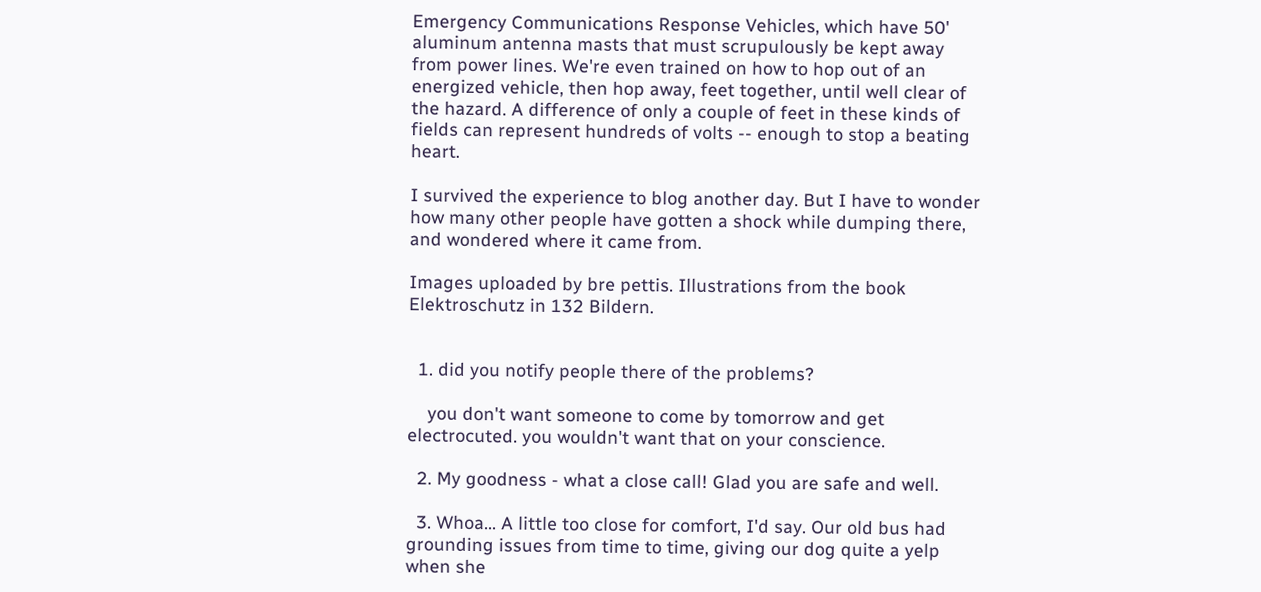Emergency Communications Response Vehicles, which have 50' aluminum antenna masts that must scrupulously be kept away from power lines. We're even trained on how to hop out of an energized vehicle, then hop away, feet together, until well clear of the hazard. A difference of only a couple of feet in these kinds of fields can represent hundreds of volts -- enough to stop a beating heart.

I survived the experience to blog another day. But I have to wonder how many other people have gotten a shock while dumping there, and wondered where it came from.

Images uploaded by bre pettis. Illustrations from the book Elektroschutz in 132 Bildern.


  1. did you notify people there of the problems?

    you don't want someone to come by tomorrow and get electrocuted. you wouldn't want that on your conscience.

  2. My goodness - what a close call! Glad you are safe and well.

  3. Whoa... A little too close for comfort, I'd say. Our old bus had grounding issues from time to time, giving our dog quite a yelp when she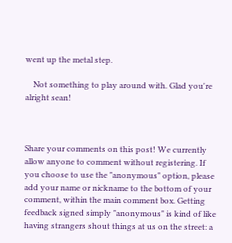went up the metal step.

    Not something to play around with. Glad you're alright sean!



Share your comments on this post! We currently allow anyone to comment without registering. If you choose to use the "anonymous" option, please add your name or nickname to the bottom of your comment, within the main comment box. Getting feedback signed simply "anonymous" is kind of like having strangers shout things at us on the street: a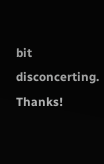bit disconcerting. Thanks!